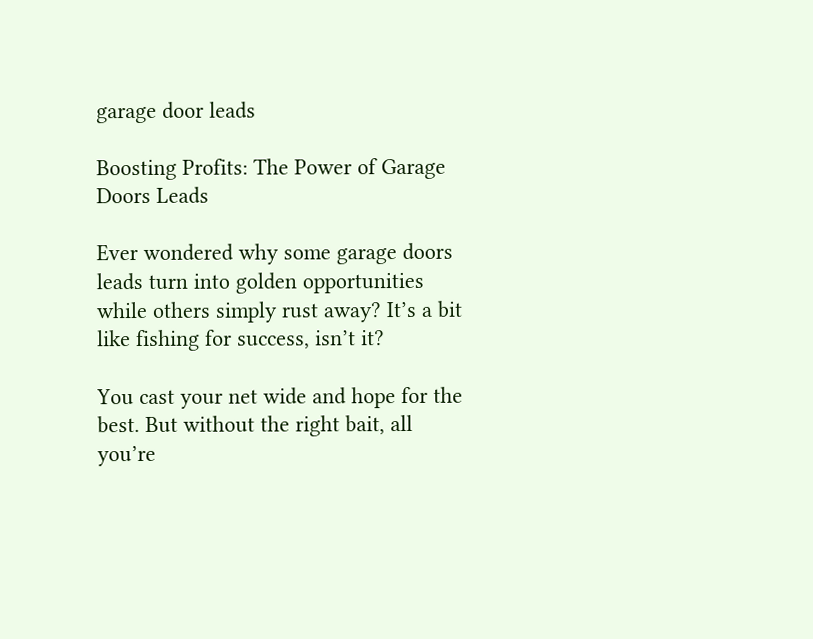garage door leads

Boosting Profits: The Power of Garage Doors Leads

Ever wondered why some garage doors leads turn into golden opportunities while others simply rust away? It’s a bit like fishing for success, isn’t it?

You cast your net wide and hope for the best. But without the right bait, all you’re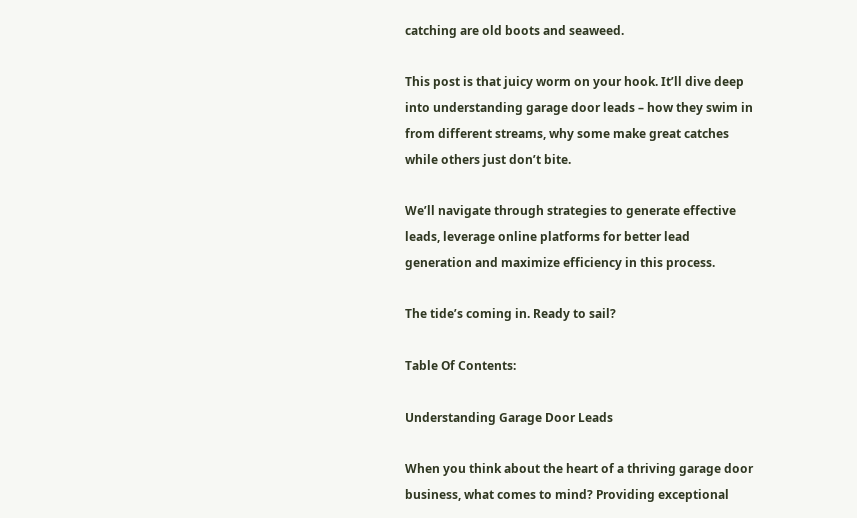catching are old boots and seaweed.

This post is that juicy worm on your hook. It’ll dive deep into understanding garage door leads – how they swim in from different streams, why some make great catches while others just don’t bite.

We’ll navigate through strategies to generate effective leads, leverage online platforms for better lead generation and maximize efficiency in this process.

The tide’s coming in. Ready to sail?

Table Of Contents:

Understanding Garage Door Leads

When you think about the heart of a thriving garage door business, what comes to mind? Providing exceptional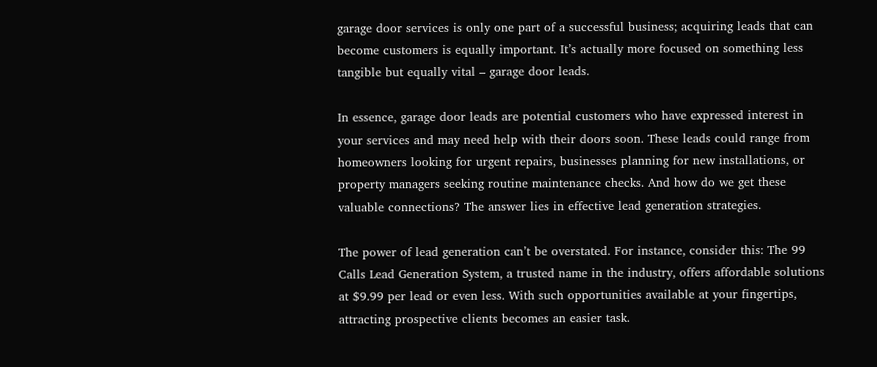garage door services is only one part of a successful business; acquiring leads that can become customers is equally important. It’s actually more focused on something less tangible but equally vital – garage door leads.

In essence, garage door leads are potential customers who have expressed interest in your services and may need help with their doors soon. These leads could range from homeowners looking for urgent repairs, businesses planning for new installations, or property managers seeking routine maintenance checks. And how do we get these valuable connections? The answer lies in effective lead generation strategies.

The power of lead generation can’t be overstated. For instance, consider this: The 99 Calls Lead Generation System, a trusted name in the industry, offers affordable solutions at $9.99 per lead or even less. With such opportunities available at your fingertips, attracting prospective clients becomes an easier task.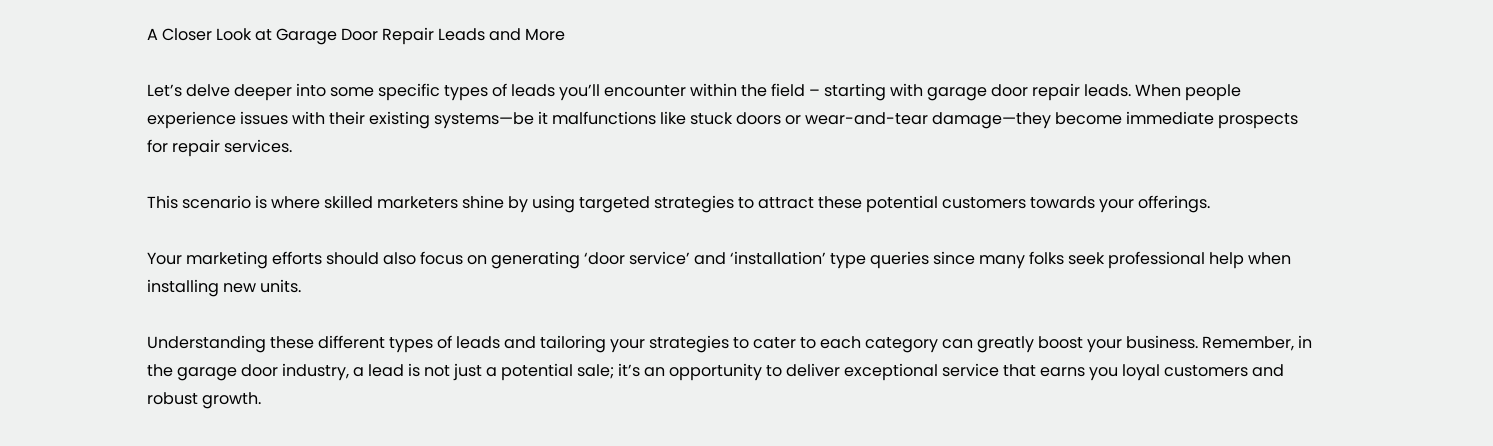A Closer Look at Garage Door Repair Leads and More

Let’s delve deeper into some specific types of leads you’ll encounter within the field – starting with garage door repair leads. When people experience issues with their existing systems—be it malfunctions like stuck doors or wear-and-tear damage—they become immediate prospects for repair services.

This scenario is where skilled marketers shine by using targeted strategies to attract these potential customers towards your offerings.

Your marketing efforts should also focus on generating ‘door service’ and ‘installation’ type queries since many folks seek professional help when installing new units.

Understanding these different types of leads and tailoring your strategies to cater to each category can greatly boost your business. Remember, in the garage door industry, a lead is not just a potential sale; it’s an opportunity to deliver exceptional service that earns you loyal customers and robust growth.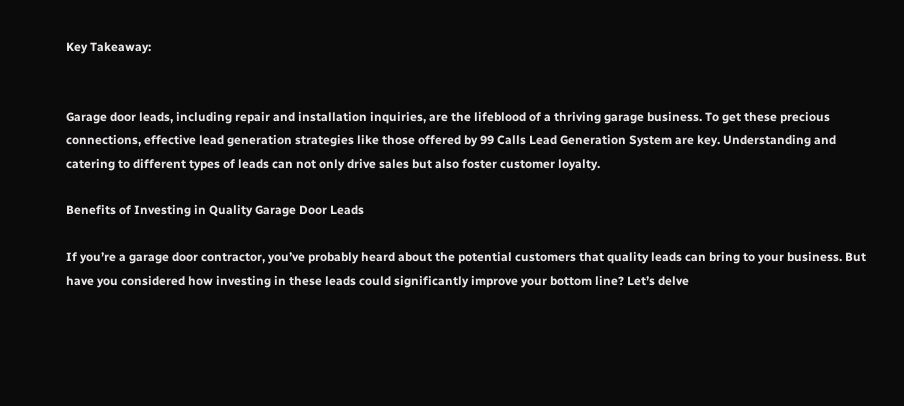Key Takeaway:


Garage door leads, including repair and installation inquiries, are the lifeblood of a thriving garage business. To get these precious connections, effective lead generation strategies like those offered by 99 Calls Lead Generation System are key. Understanding and catering to different types of leads can not only drive sales but also foster customer loyalty.

Benefits of Investing in Quality Garage Door Leads

If you’re a garage door contractor, you’ve probably heard about the potential customers that quality leads can bring to your business. But have you considered how investing in these leads could significantly improve your bottom line? Let’s delve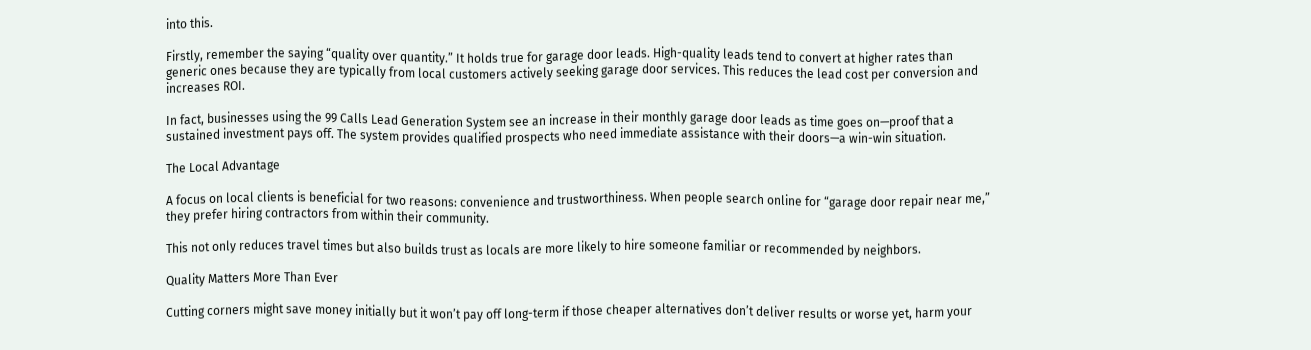into this.

Firstly, remember the saying “quality over quantity.” It holds true for garage door leads. High-quality leads tend to convert at higher rates than generic ones because they are typically from local customers actively seeking garage door services. This reduces the lead cost per conversion and increases ROI.

In fact, businesses using the 99 Calls Lead Generation System see an increase in their monthly garage door leads as time goes on—proof that a sustained investment pays off. The system provides qualified prospects who need immediate assistance with their doors—a win-win situation.

The Local Advantage

A focus on local clients is beneficial for two reasons: convenience and trustworthiness. When people search online for “garage door repair near me,” they prefer hiring contractors from within their community.

This not only reduces travel times but also builds trust as locals are more likely to hire someone familiar or recommended by neighbors.

Quality Matters More Than Ever

Cutting corners might save money initially but it won’t pay off long-term if those cheaper alternatives don’t deliver results or worse yet, harm your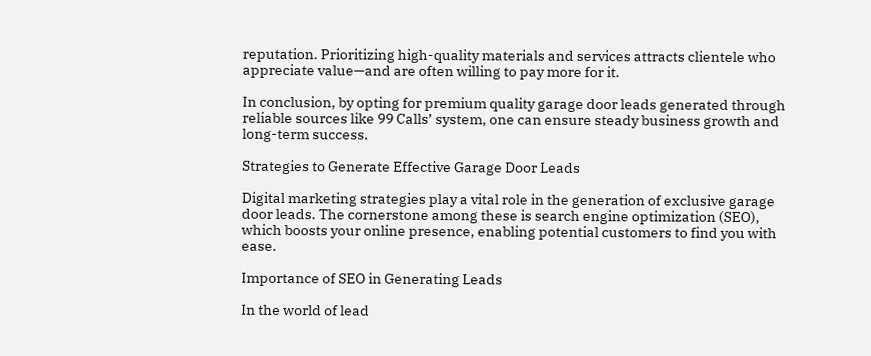reputation. Prioritizing high-quality materials and services attracts clientele who appreciate value—and are often willing to pay more for it.

In conclusion, by opting for premium quality garage door leads generated through reliable sources like 99 Calls’ system, one can ensure steady business growth and long-term success.

Strategies to Generate Effective Garage Door Leads

Digital marketing strategies play a vital role in the generation of exclusive garage door leads. The cornerstone among these is search engine optimization (SEO), which boosts your online presence, enabling potential customers to find you with ease.

Importance of SEO in Generating Leads

In the world of lead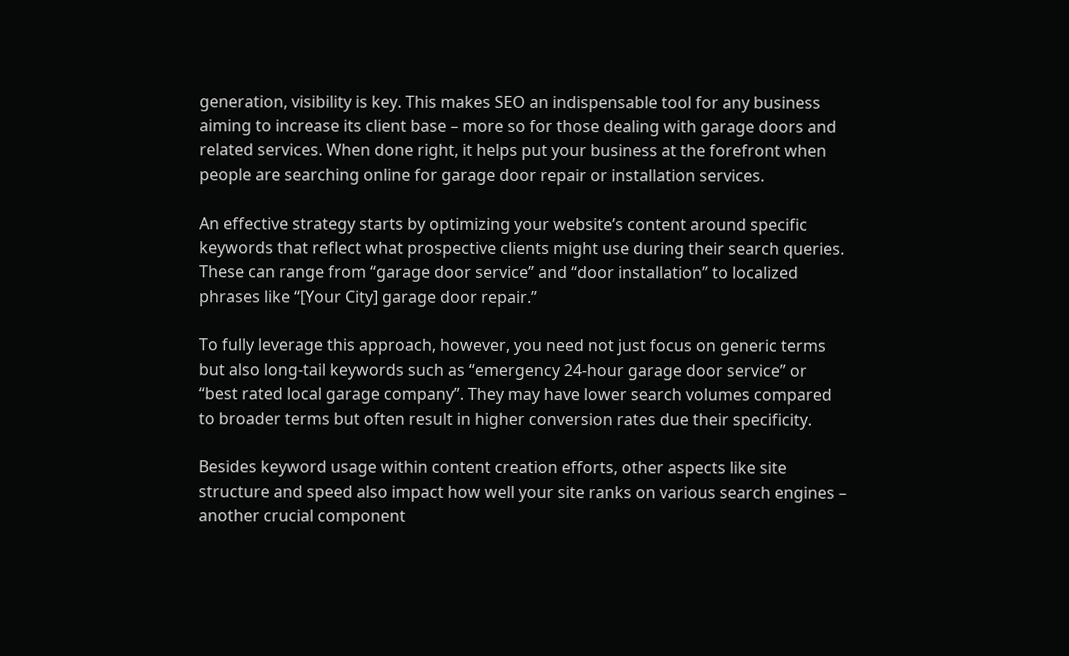generation, visibility is key. This makes SEO an indispensable tool for any business aiming to increase its client base – more so for those dealing with garage doors and related services. When done right, it helps put your business at the forefront when people are searching online for garage door repair or installation services.

An effective strategy starts by optimizing your website’s content around specific keywords that reflect what prospective clients might use during their search queries. These can range from “garage door service” and “door installation” to localized phrases like “[Your City] garage door repair.”

To fully leverage this approach, however, you need not just focus on generic terms but also long-tail keywords such as “emergency 24-hour garage door service” or “best rated local garage company”. They may have lower search volumes compared to broader terms but often result in higher conversion rates due their specificity.

Besides keyword usage within content creation efforts, other aspects like site structure and speed also impact how well your site ranks on various search engines – another crucial component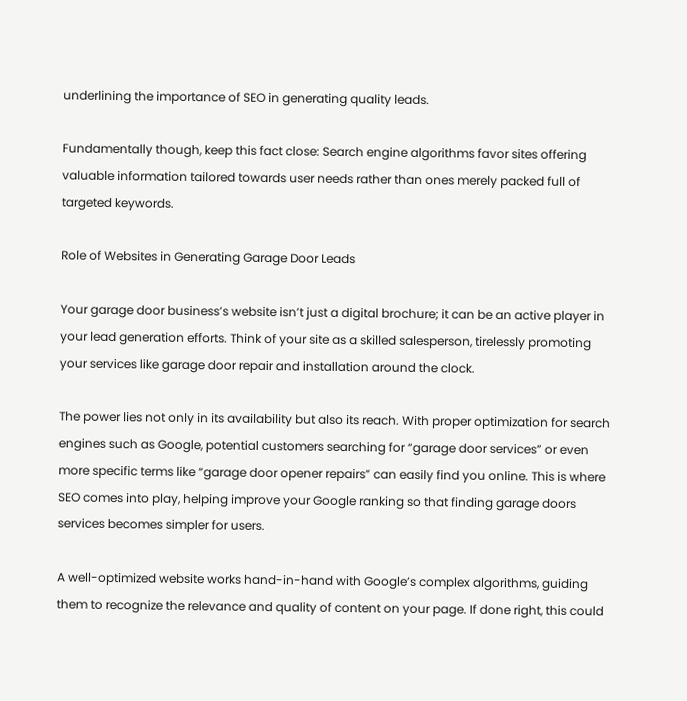underlining the importance of SEO in generating quality leads.

Fundamentally though, keep this fact close: Search engine algorithms favor sites offering valuable information tailored towards user needs rather than ones merely packed full of targeted keywords.

Role of Websites in Generating Garage Door Leads

Your garage door business’s website isn’t just a digital brochure; it can be an active player in your lead generation efforts. Think of your site as a skilled salesperson, tirelessly promoting your services like garage door repair and installation around the clock.

The power lies not only in its availability but also its reach. With proper optimization for search engines such as Google, potential customers searching for “garage door services” or even more specific terms like “garage door opener repairs” can easily find you online. This is where SEO comes into play, helping improve your Google ranking so that finding garage doors services becomes simpler for users.

A well-optimized website works hand-in-hand with Google’s complex algorithms, guiding them to recognize the relevance and quality of content on your page. If done right, this could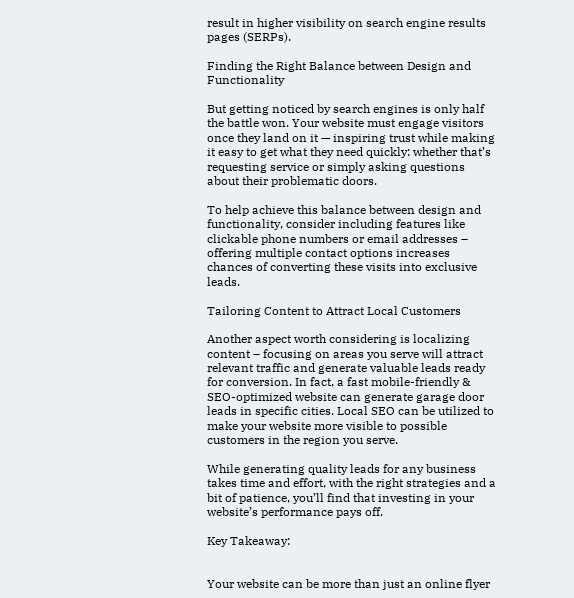result in higher visibility on search engine results pages (SERPs).

Finding the Right Balance between Design and Functionality

But getting noticed by search engines is only half the battle won. Your website must engage visitors once they land on it — inspiring trust while making it easy to get what they need quickly: whether that’s requesting service or simply asking questions about their problematic doors.

To help achieve this balance between design and functionality, consider including features like clickable phone numbers or email addresses – offering multiple contact options increases chances of converting these visits into exclusive leads.

Tailoring Content to Attract Local Customers

Another aspect worth considering is localizing content – focusing on areas you serve will attract relevant traffic and generate valuable leads ready for conversion. In fact, a fast mobile-friendly & SEO-optimized website can generate garage door leads in specific cities. Local SEO can be utilized to make your website more visible to possible customers in the region you serve.

While generating quality leads for any business takes time and effort, with the right strategies and a bit of patience, you’ll find that investing in your website’s performance pays off.

Key Takeaway:


Your website can be more than just an online flyer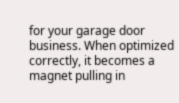for your garage door business. When optimized correctly, it becomes a magnet pulling in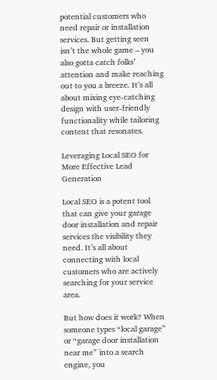potential customers who need repair or installation services. But getting seen isn’t the whole game – you also gotta catch folks’ attention and make reaching out to you a breeze. It’s all about mixing eye-catching design with user-friendly functionality while tailoring content that resonates.

Leveraging Local SEO for More Effective Lead Generation

Local SEO is a potent tool that can give your garage door installation and repair services the visibility they need. It’s all about connecting with local customers who are actively searching for your service area.

But how does it work? When someone types “local garage” or “garage door installation near me” into a search engine, you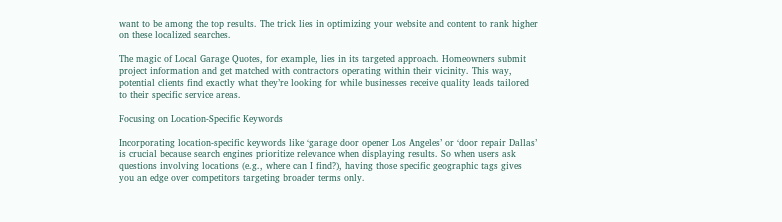want to be among the top results. The trick lies in optimizing your website and content to rank higher on these localized searches.

The magic of Local Garage Quotes, for example, lies in its targeted approach. Homeowners submit project information and get matched with contractors operating within their vicinity. This way, potential clients find exactly what they’re looking for while businesses receive quality leads tailored to their specific service areas.

Focusing on Location-Specific Keywords

Incorporating location-specific keywords like ‘garage door opener Los Angeles’ or ‘door repair Dallas’ is crucial because search engines prioritize relevance when displaying results. So when users ask questions involving locations (e.g., where can I find?), having those specific geographic tags gives you an edge over competitors targeting broader terms only.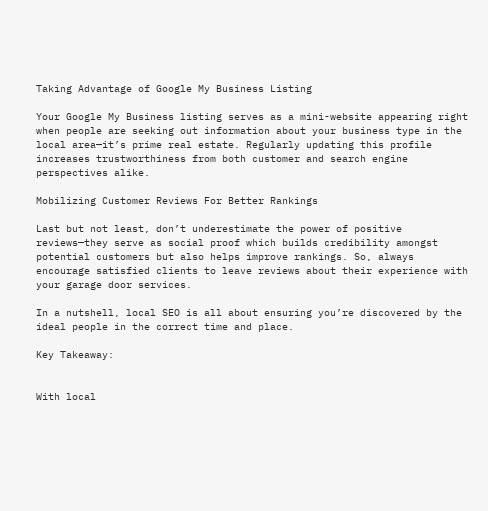Taking Advantage of Google My Business Listing

Your Google My Business listing serves as a mini-website appearing right when people are seeking out information about your business type in the local area—it’s prime real estate. Regularly updating this profile increases trustworthiness from both customer and search engine perspectives alike.

Mobilizing Customer Reviews For Better Rankings

Last but not least, don’t underestimate the power of positive reviews—they serve as social proof which builds credibility amongst potential customers but also helps improve rankings. So, always encourage satisfied clients to leave reviews about their experience with your garage door services.

In a nutshell, local SEO is all about ensuring you’re discovered by the ideal people in the correct time and place.

Key Takeaway:


With local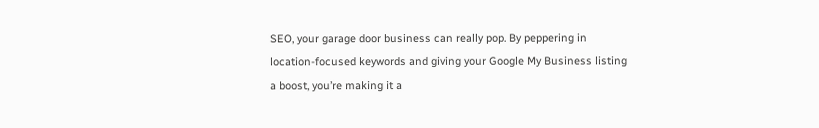SEO, your garage door business can really pop. By peppering in location-focused keywords and giving your Google My Business listing a boost, you’re making it a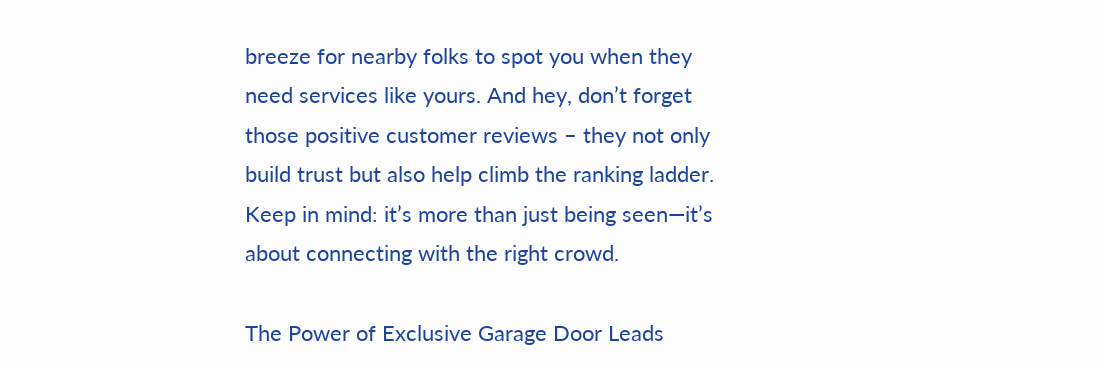breeze for nearby folks to spot you when they need services like yours. And hey, don’t forget those positive customer reviews – they not only build trust but also help climb the ranking ladder. Keep in mind: it’s more than just being seen—it’s about connecting with the right crowd.

The Power of Exclusive Garage Door Leads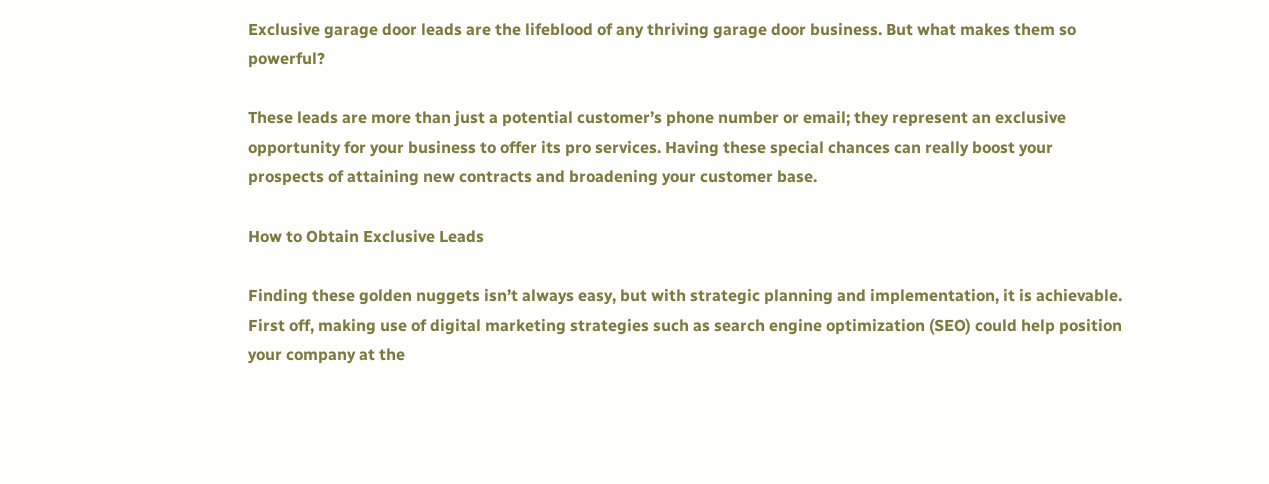Exclusive garage door leads are the lifeblood of any thriving garage door business. But what makes them so powerful?

These leads are more than just a potential customer’s phone number or email; they represent an exclusive opportunity for your business to offer its pro services. Having these special chances can really boost your prospects of attaining new contracts and broadening your customer base.

How to Obtain Exclusive Leads

Finding these golden nuggets isn’t always easy, but with strategic planning and implementation, it is achievable. First off, making use of digital marketing strategies such as search engine optimization (SEO) could help position your company at the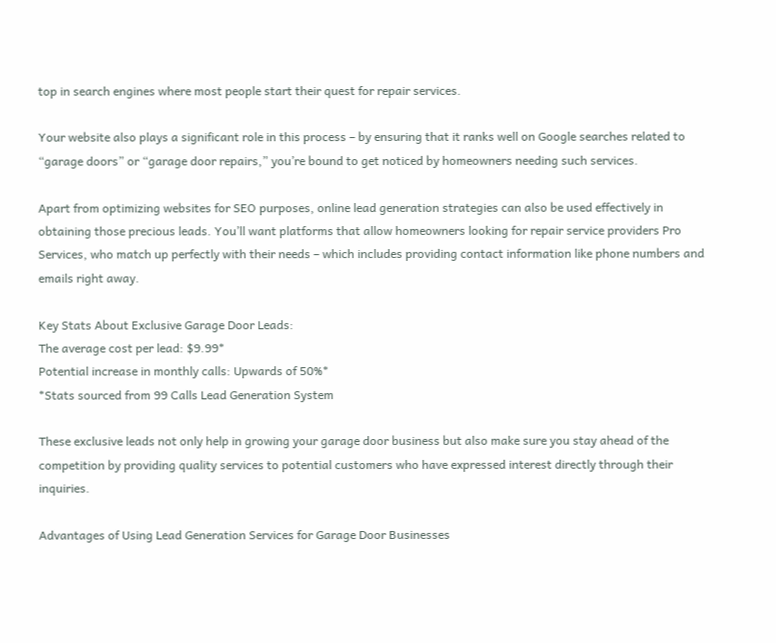top in search engines where most people start their quest for repair services.

Your website also plays a significant role in this process – by ensuring that it ranks well on Google searches related to “garage doors” or “garage door repairs,” you’re bound to get noticed by homeowners needing such services.

Apart from optimizing websites for SEO purposes, online lead generation strategies can also be used effectively in obtaining those precious leads. You’ll want platforms that allow homeowners looking for repair service providers Pro Services, who match up perfectly with their needs – which includes providing contact information like phone numbers and emails right away.

Key Stats About Exclusive Garage Door Leads:
The average cost per lead: $9.99*
Potential increase in monthly calls: Upwards of 50%*
*Stats sourced from 99 Calls Lead Generation System

These exclusive leads not only help in growing your garage door business but also make sure you stay ahead of the competition by providing quality services to potential customers who have expressed interest directly through their inquiries.

Advantages of Using Lead Generation Services for Garage Door Businesses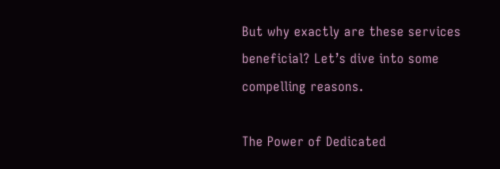But why exactly are these services beneficial? Let’s dive into some compelling reasons.

The Power of Dedicated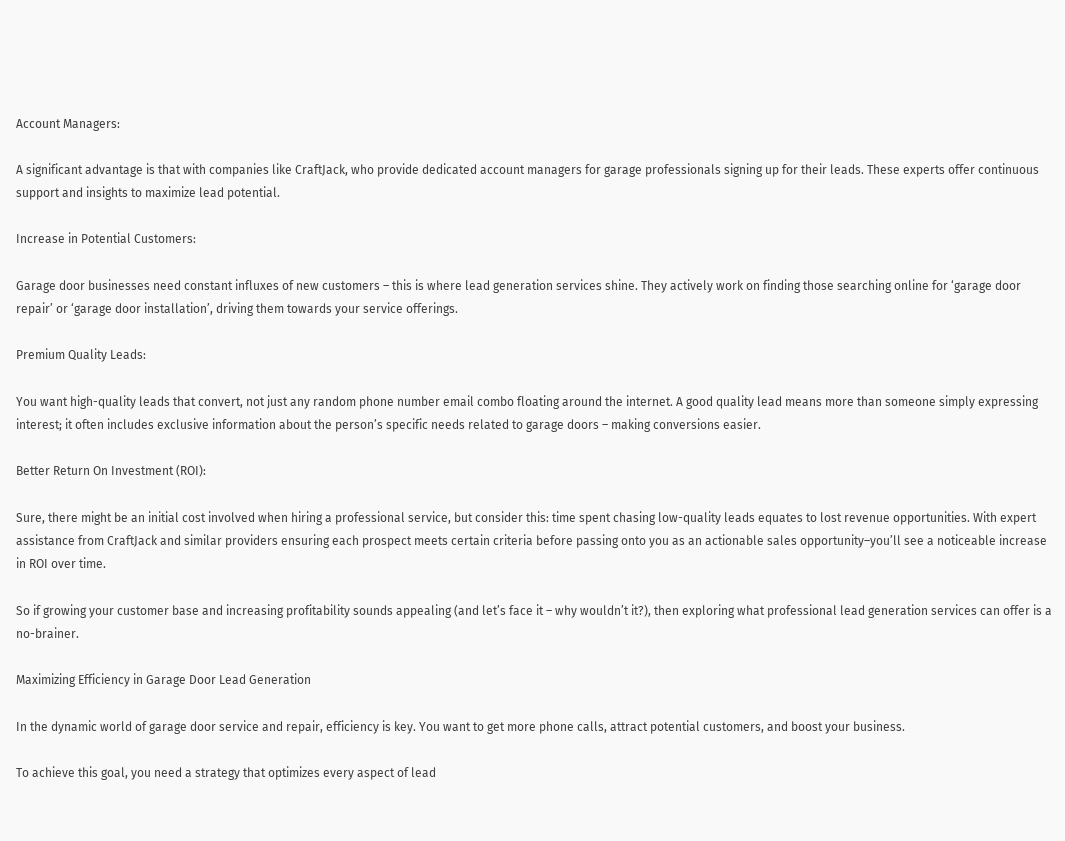Account Managers:

A significant advantage is that with companies like CraftJack, who provide dedicated account managers for garage professionals signing up for their leads. These experts offer continuous support and insights to maximize lead potential.

Increase in Potential Customers:

Garage door businesses need constant influxes of new customers – this is where lead generation services shine. They actively work on finding those searching online for ‘garage door repair’ or ‘garage door installation’, driving them towards your service offerings.

Premium Quality Leads:

You want high-quality leads that convert, not just any random phone number email combo floating around the internet. A good quality lead means more than someone simply expressing interest; it often includes exclusive information about the person’s specific needs related to garage doors – making conversions easier.

Better Return On Investment (ROI):

Sure, there might be an initial cost involved when hiring a professional service, but consider this: time spent chasing low-quality leads equates to lost revenue opportunities. With expert assistance from CraftJack and similar providers ensuring each prospect meets certain criteria before passing onto you as an actionable sales opportunity–you’ll see a noticeable increase in ROI over time.

So if growing your customer base and increasing profitability sounds appealing (and let’s face it – why wouldn’t it?), then exploring what professional lead generation services can offer is a no-brainer.

Maximizing Efficiency in Garage Door Lead Generation

In the dynamic world of garage door service and repair, efficiency is key. You want to get more phone calls, attract potential customers, and boost your business.

To achieve this goal, you need a strategy that optimizes every aspect of lead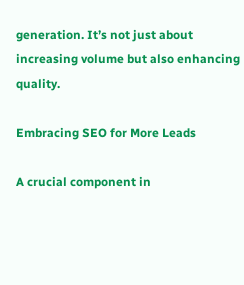generation. It’s not just about increasing volume but also enhancing quality.

Embracing SEO for More Leads

A crucial component in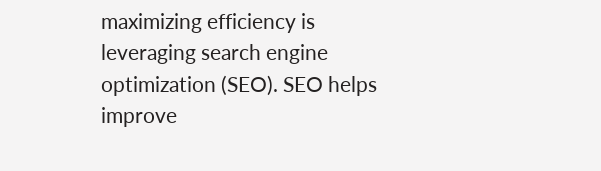maximizing efficiency is leveraging search engine optimization (SEO). SEO helps improve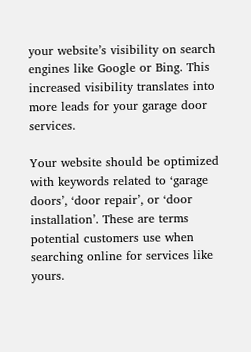your website’s visibility on search engines like Google or Bing. This increased visibility translates into more leads for your garage door services.

Your website should be optimized with keywords related to ‘garage doors’, ‘door repair’, or ‘door installation’. These are terms potential customers use when searching online for services like yours.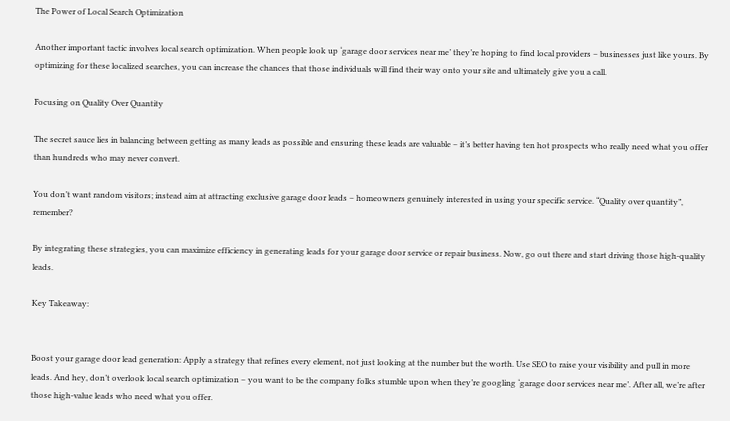The Power of Local Search Optimization

Another important tactic involves local search optimization. When people look up ‘garage door services near me’ they’re hoping to find local providers – businesses just like yours. By optimizing for these localized searches, you can increase the chances that those individuals will find their way onto your site and ultimately give you a call.

Focusing on Quality Over Quantity

The secret sauce lies in balancing between getting as many leads as possible and ensuring these leads are valuable – it’s better having ten hot prospects who really need what you offer than hundreds who may never convert.

You don’t want random visitors; instead aim at attracting exclusive garage door leads – homeowners genuinely interested in using your specific service. “Quality over quantity”, remember?

By integrating these strategies, you can maximize efficiency in generating leads for your garage door service or repair business. Now, go out there and start driving those high-quality leads.

Key Takeaway:


Boost your garage door lead generation: Apply a strategy that refines every element, not just looking at the number but the worth. Use SEO to raise your visibility and pull in more leads. And hey, don’t overlook local search optimization – you want to be the company folks stumble upon when they’re googling ‘garage door services near me’. After all, we’re after those high-value leads who need what you offer.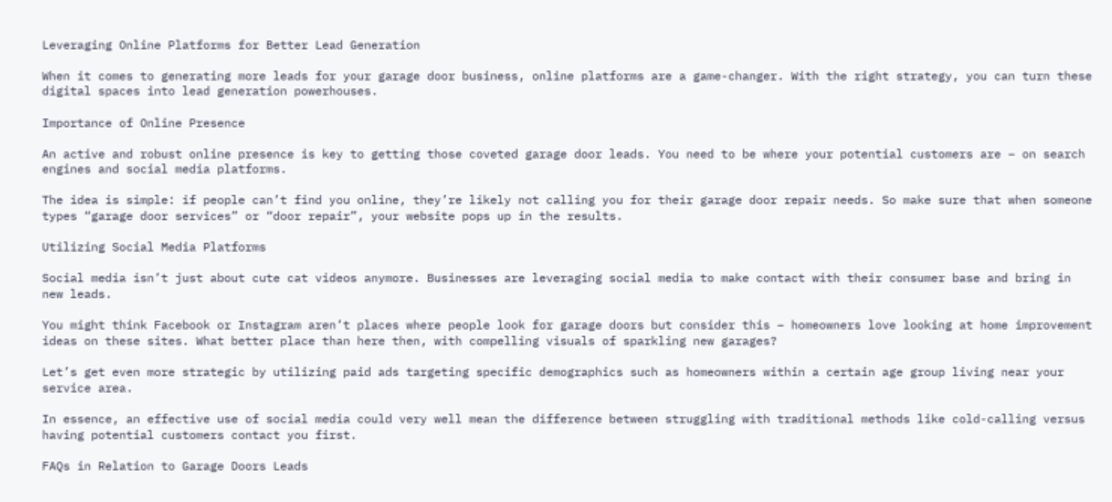Leveraging Online Platforms for Better Lead Generation

When it comes to generating more leads for your garage door business, online platforms are a game-changer. With the right strategy, you can turn these digital spaces into lead generation powerhouses.

Importance of Online Presence

An active and robust online presence is key to getting those coveted garage door leads. You need to be where your potential customers are – on search engines and social media platforms.

The idea is simple: if people can’t find you online, they’re likely not calling you for their garage door repair needs. So make sure that when someone types “garage door services” or “door repair”, your website pops up in the results.

Utilizing Social Media Platforms

Social media isn’t just about cute cat videos anymore. Businesses are leveraging social media to make contact with their consumer base and bring in new leads.

You might think Facebook or Instagram aren’t places where people look for garage doors but consider this – homeowners love looking at home improvement ideas on these sites. What better place than here then, with compelling visuals of sparkling new garages?

Let’s get even more strategic by utilizing paid ads targeting specific demographics such as homeowners within a certain age group living near your service area.

In essence, an effective use of social media could very well mean the difference between struggling with traditional methods like cold-calling versus having potential customers contact you first.

FAQs in Relation to Garage Doors Leads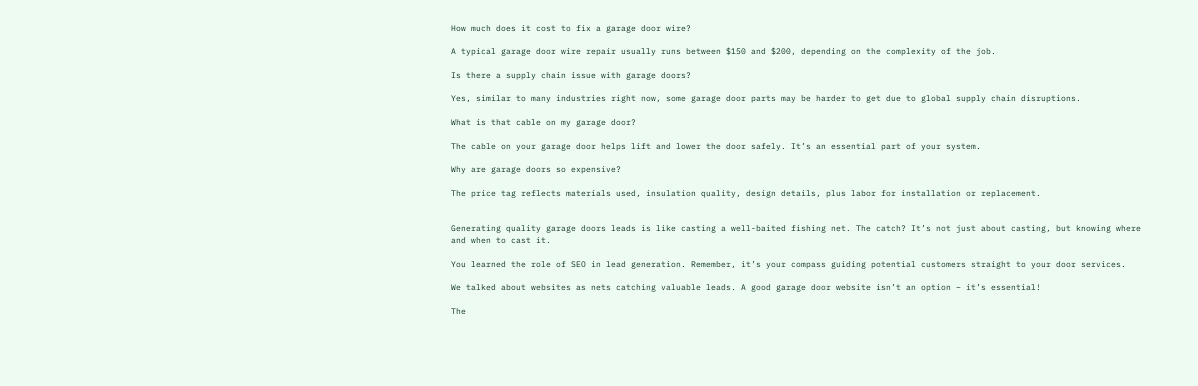How much does it cost to fix a garage door wire?

A typical garage door wire repair usually runs between $150 and $200, depending on the complexity of the job.

Is there a supply chain issue with garage doors?

Yes, similar to many industries right now, some garage door parts may be harder to get due to global supply chain disruptions.

What is that cable on my garage door?

The cable on your garage door helps lift and lower the door safely. It’s an essential part of your system.

Why are garage doors so expensive?

The price tag reflects materials used, insulation quality, design details, plus labor for installation or replacement.


Generating quality garage doors leads is like casting a well-baited fishing net. The catch? It’s not just about casting, but knowing where and when to cast it.

You learned the role of SEO in lead generation. Remember, it’s your compass guiding potential customers straight to your door services.

We talked about websites as nets catching valuable leads. A good garage door website isn’t an option – it’s essential!

The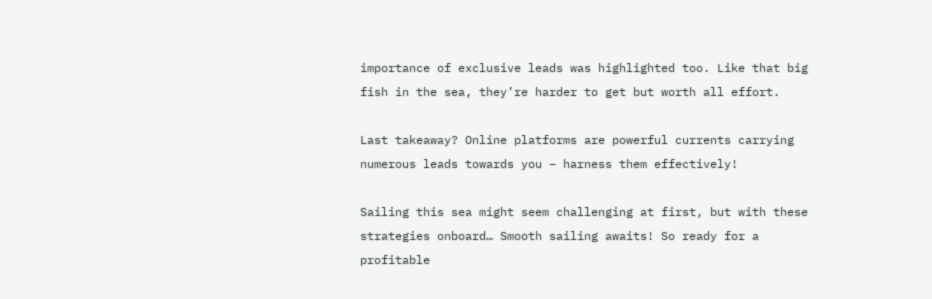importance of exclusive leads was highlighted too. Like that big fish in the sea, they’re harder to get but worth all effort.

Last takeaway? Online platforms are powerful currents carrying numerous leads towards you – harness them effectively!

Sailing this sea might seem challenging at first, but with these strategies onboard… Smooth sailing awaits! So ready for a profitable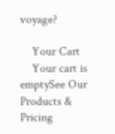voyage?

    Your Cart
    Your cart is emptySee Our Products & Pricing